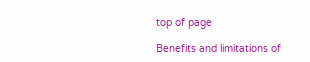top of page

Benefits and limitations of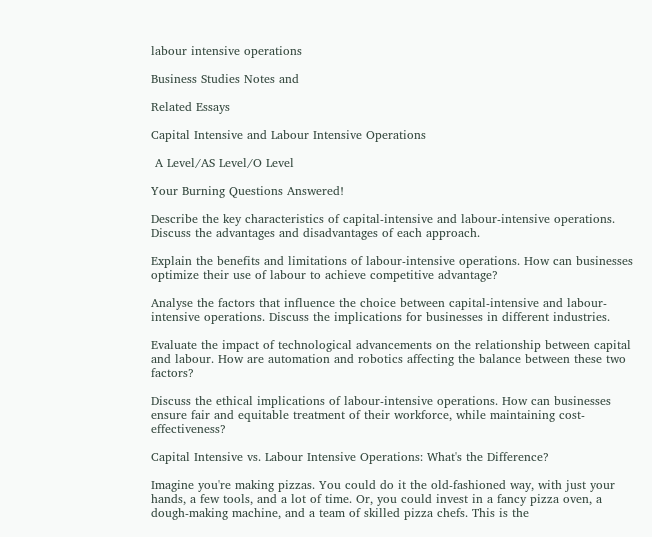labour intensive operations

Business Studies Notes and

Related Essays

Capital Intensive and Labour Intensive Operations

 A Level/AS Level/O Level

Your Burning Questions Answered!

Describe the key characteristics of capital-intensive and labour-intensive operations. Discuss the advantages and disadvantages of each approach.

Explain the benefits and limitations of labour-intensive operations. How can businesses optimize their use of labour to achieve competitive advantage?

Analyse the factors that influence the choice between capital-intensive and labour-intensive operations. Discuss the implications for businesses in different industries.

Evaluate the impact of technological advancements on the relationship between capital and labour. How are automation and robotics affecting the balance between these two factors?

Discuss the ethical implications of labour-intensive operations. How can businesses ensure fair and equitable treatment of their workforce, while maintaining cost-effectiveness?

Capital Intensive vs. Labour Intensive Operations: What's the Difference?

Imagine you're making pizzas. You could do it the old-fashioned way, with just your hands, a few tools, and a lot of time. Or, you could invest in a fancy pizza oven, a dough-making machine, and a team of skilled pizza chefs. This is the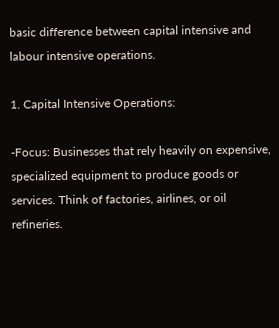basic difference between capital intensive and labour intensive operations.

1. Capital Intensive Operations:

-Focus: Businesses that rely heavily on expensive, specialized equipment to produce goods or services. Think of factories, airlines, or oil refineries.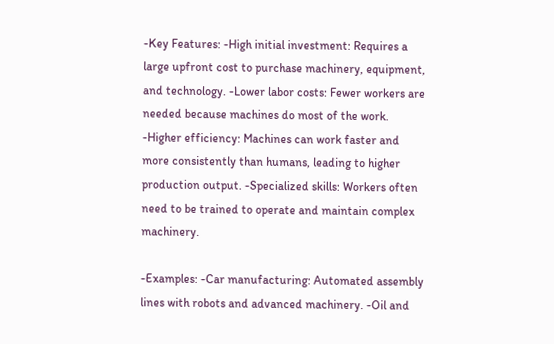-Key Features: -High initial investment: Requires a large upfront cost to purchase machinery, equipment, and technology. -Lower labor costs: Fewer workers are needed because machines do most of the work. -Higher efficiency: Machines can work faster and more consistently than humans, leading to higher production output. -Specialized skills: Workers often need to be trained to operate and maintain complex machinery.

-Examples: -Car manufacturing: Automated assembly lines with robots and advanced machinery. -Oil and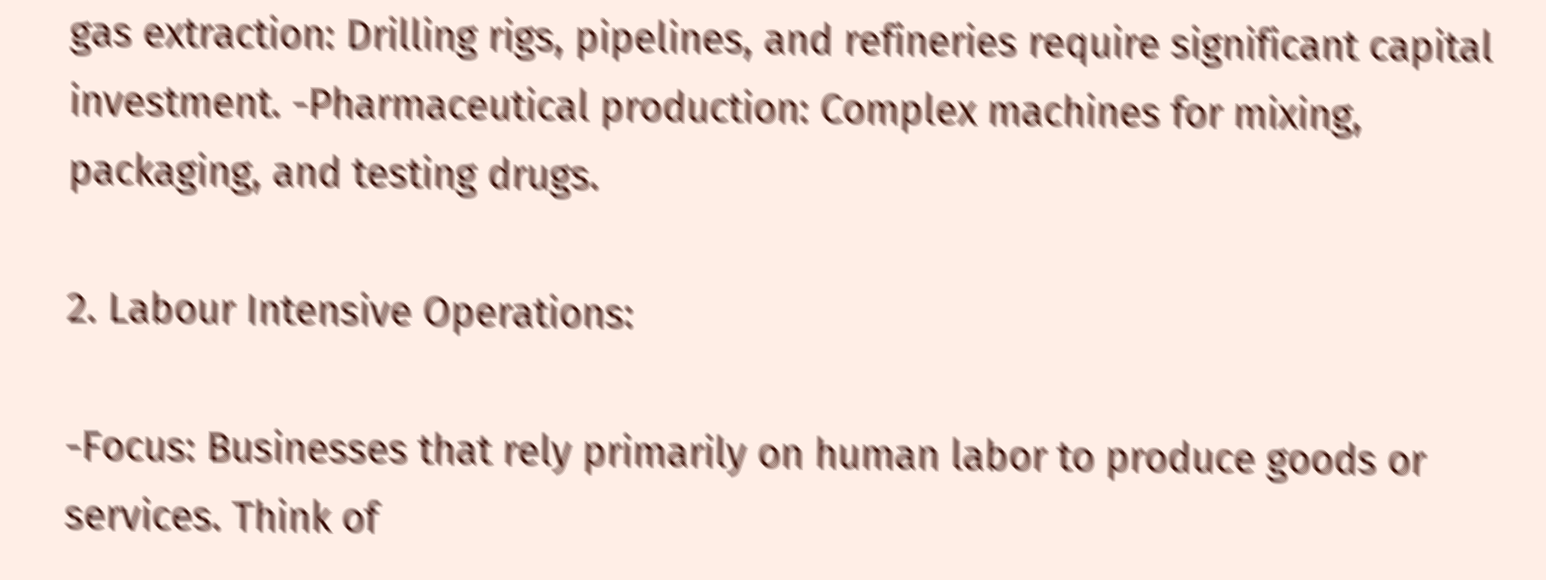gas extraction: Drilling rigs, pipelines, and refineries require significant capital investment. -Pharmaceutical production: Complex machines for mixing, packaging, and testing drugs.

2. Labour Intensive Operations:

-Focus: Businesses that rely primarily on human labor to produce goods or services. Think of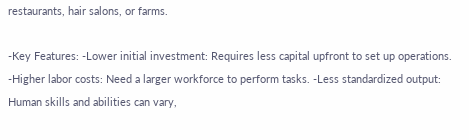restaurants, hair salons, or farms.

-Key Features: -Lower initial investment: Requires less capital upfront to set up operations. -Higher labor costs: Need a larger workforce to perform tasks. -Less standardized output: Human skills and abilities can vary,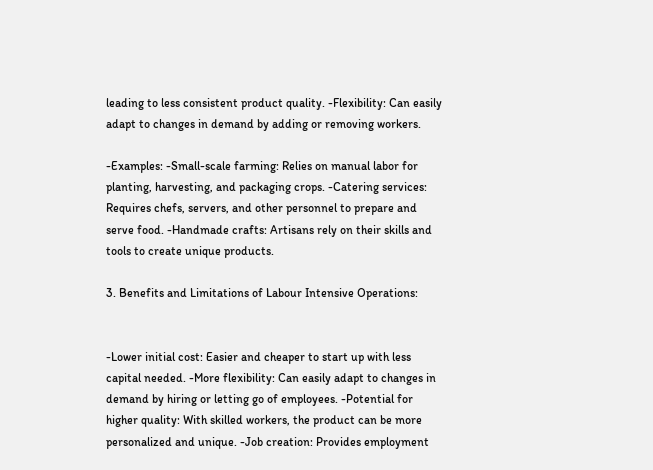leading to less consistent product quality. -Flexibility: Can easily adapt to changes in demand by adding or removing workers.

-Examples: -Small-scale farming: Relies on manual labor for planting, harvesting, and packaging crops. -Catering services: Requires chefs, servers, and other personnel to prepare and serve food. -Handmade crafts: Artisans rely on their skills and tools to create unique products.

3. Benefits and Limitations of Labour Intensive Operations:


-Lower initial cost: Easier and cheaper to start up with less capital needed. -More flexibility: Can easily adapt to changes in demand by hiring or letting go of employees. -Potential for higher quality: With skilled workers, the product can be more personalized and unique. -Job creation: Provides employment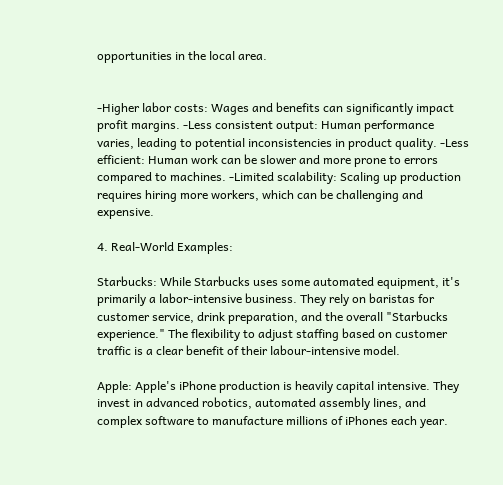opportunities in the local area.


-Higher labor costs: Wages and benefits can significantly impact profit margins. -Less consistent output: Human performance varies, leading to potential inconsistencies in product quality. -Less efficient: Human work can be slower and more prone to errors compared to machines. -Limited scalability: Scaling up production requires hiring more workers, which can be challenging and expensive.

4. Real-World Examples:

Starbucks: While Starbucks uses some automated equipment, it's primarily a labor-intensive business. They rely on baristas for customer service, drink preparation, and the overall "Starbucks experience." The flexibility to adjust staffing based on customer traffic is a clear benefit of their labour-intensive model.

Apple: Apple's iPhone production is heavily capital intensive. They invest in advanced robotics, automated assembly lines, and complex software to manufacture millions of iPhones each year.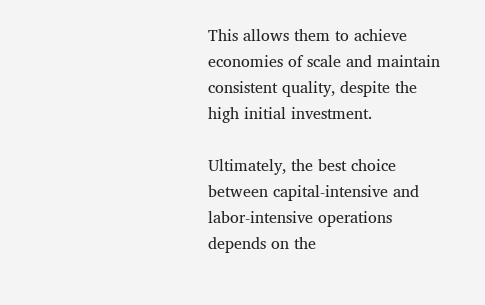This allows them to achieve economies of scale and maintain consistent quality, despite the high initial investment.

Ultimately, the best choice between capital-intensive and labor-intensive operations depends on the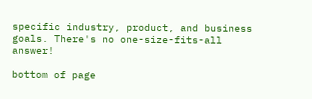specific industry, product, and business goals. There's no one-size-fits-all answer!

bottom of page